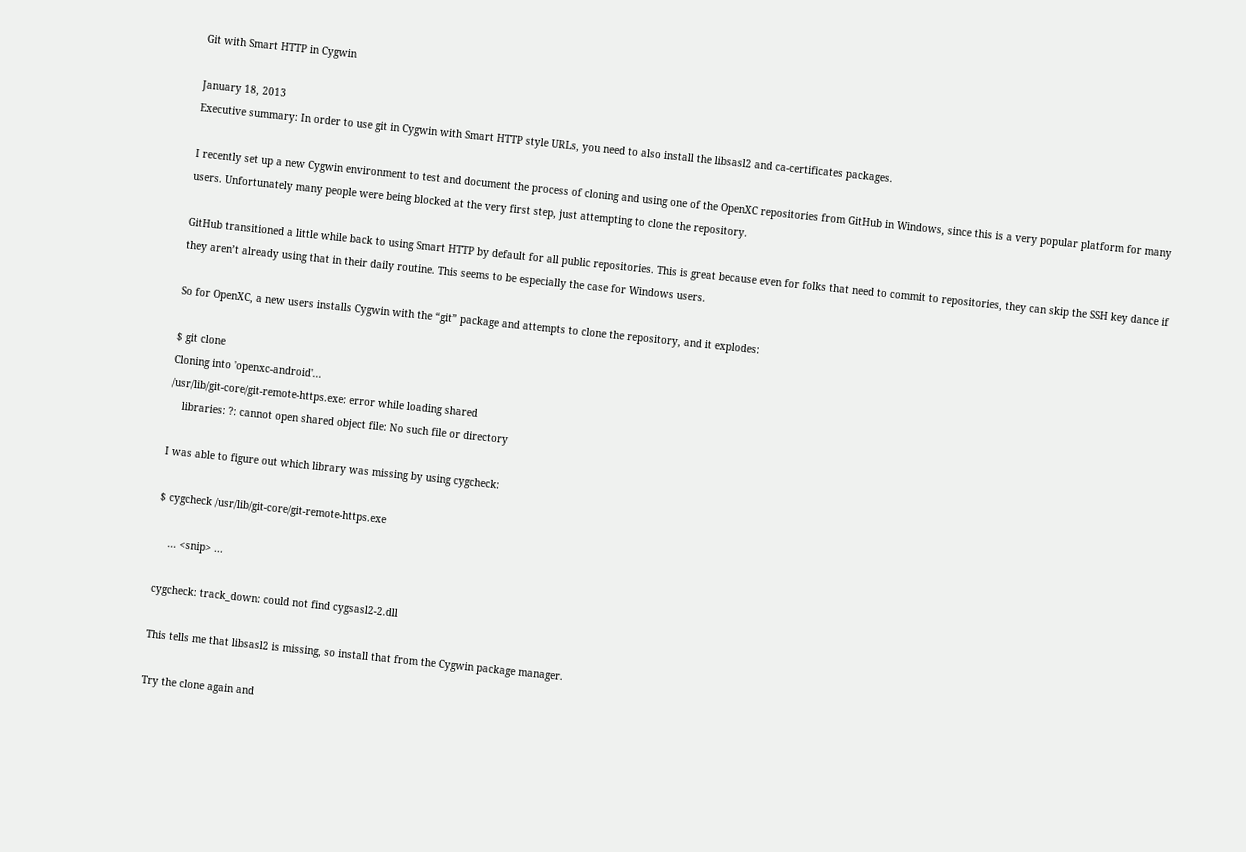Git with Smart HTTP in Cygwin

January 18, 2013
Executive summary: In order to use git in Cygwin with Smart HTTP style URLs, you need to also install the libsasl2 and ca-certificates packages.

I recently set up a new Cygwin environment to test and document the process of cloning and using one of the OpenXC repositories from GitHub in Windows, since this is a very popular platform for many users. Unfortunately many people were being blocked at the very first step, just attempting to clone the repository.

GitHub transitioned a little while back to using Smart HTTP by default for all public repositories. This is great because even for folks that need to commit to repositories, they can skip the SSH key dance if they aren’t already using that in their daily routine. This seems to be especially the case for Windows users.

So for OpenXC, a new users installs Cygwin with the “git” package and attempts to clone the repository, and it explodes:

$ git clone
Cloning into 'openxc-android'...
/usr/lib/git-core/git-remote-https.exe: error while loading shared
    libraries: ?: cannot open shared object file: No such file or directory

I was able to figure out which library was missing by using cygcheck:

$ cygcheck /usr/lib/git-core/git-remote-https.exe

    ... <snip> ...

cygcheck: track_down: could not find cygsasl2-2.dll

This tells me that libsasl2 is missing, so install that from the Cygwin package manager.

Try the clone again and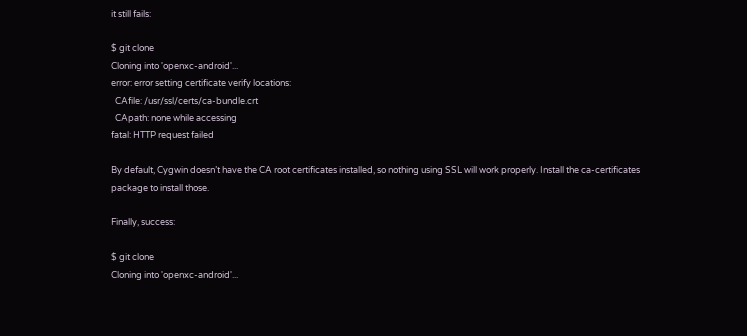it still fails:

$ git clone
Cloning into 'openxc-android'...
error: error setting certificate verify locations:
  CAfile: /usr/ssl/certs/ca-bundle.crt
  CApath: none while accessing
fatal: HTTP request failed

By default, Cygwin doesn’t have the CA root certificates installed, so nothing using SSL will work properly. Install the ca-certificates package to install those.

Finally, success:

$ git clone
Cloning into 'openxc-android'...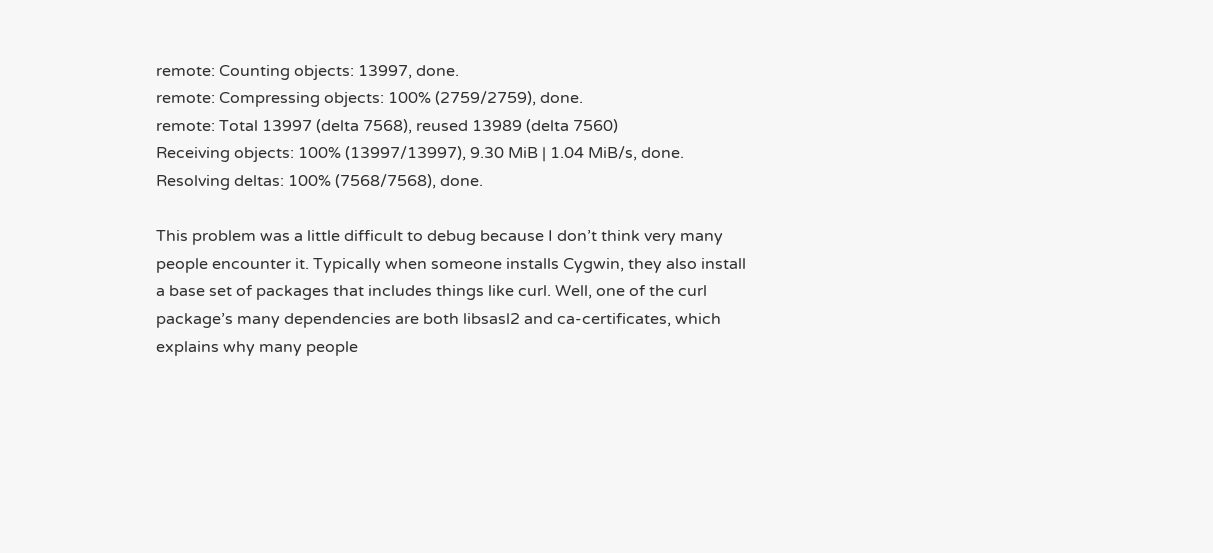remote: Counting objects: 13997, done.
remote: Compressing objects: 100% (2759/2759), done.
remote: Total 13997 (delta 7568), reused 13989 (delta 7560)
Receiving objects: 100% (13997/13997), 9.30 MiB | 1.04 MiB/s, done.
Resolving deltas: 100% (7568/7568), done.

This problem was a little difficult to debug because I don’t think very many people encounter it. Typically when someone installs Cygwin, they also install a base set of packages that includes things like curl. Well, one of the curl package’s many dependencies are both libsasl2 and ca-certificates, which explains why many people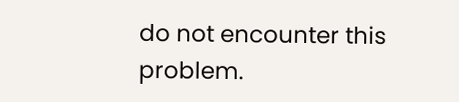do not encounter this problem.